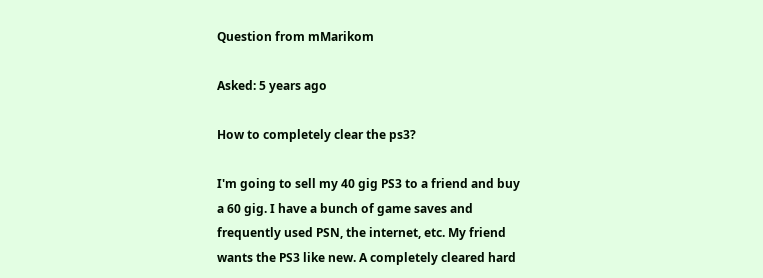Question from mMarikom

Asked: 5 years ago

How to completely clear the ps3?

I'm going to sell my 40 gig PS3 to a friend and buy a 60 gig. I have a bunch of game saves and frequently used PSN, the internet, etc. My friend wants the PS3 like new. A completely cleared hard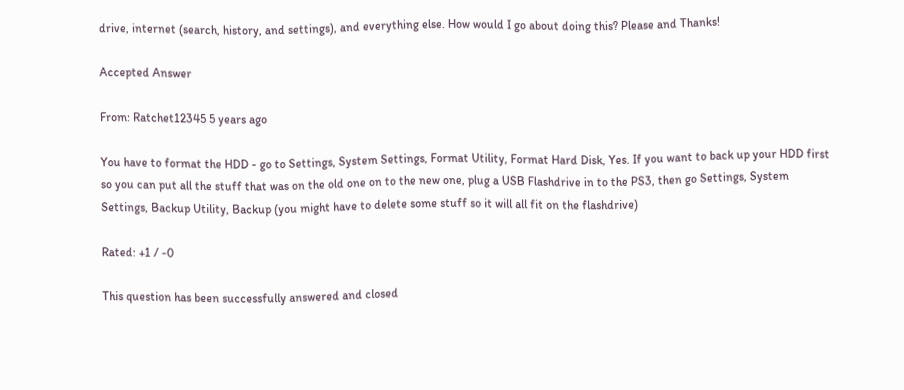drive, internet (search, history, and settings), and everything else. How would I go about doing this? Please and Thanks!

Accepted Answer

From: Ratchet12345 5 years ago

You have to format the HDD - go to Settings, System Settings, Format Utility, Format Hard Disk, Yes. If you want to back up your HDD first so you can put all the stuff that was on the old one on to the new one, plug a USB Flashdrive in to the PS3, then go Settings, System Settings, Backup Utility, Backup (you might have to delete some stuff so it will all fit on the flashdrive)

Rated: +1 / -0

This question has been successfully answered and closed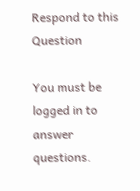Respond to this Question

You must be logged in to answer questions.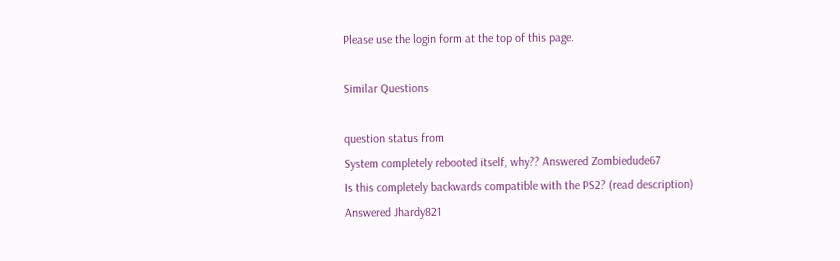Please use the login form at the top of this page.

Similar Questions

question status from
System completely rebooted itself, why?? Answered Zombiedude67
Is this completely backwards compatible with the PS2? (read description) Answered Jhardy821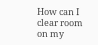How can I clear room on my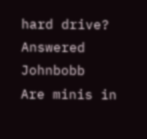hard drive? Answered Johnbobb
Are minis in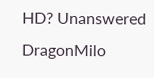HD? Unanswered DragonMilo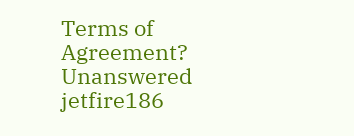Terms of Agreement? Unanswered jetfire186